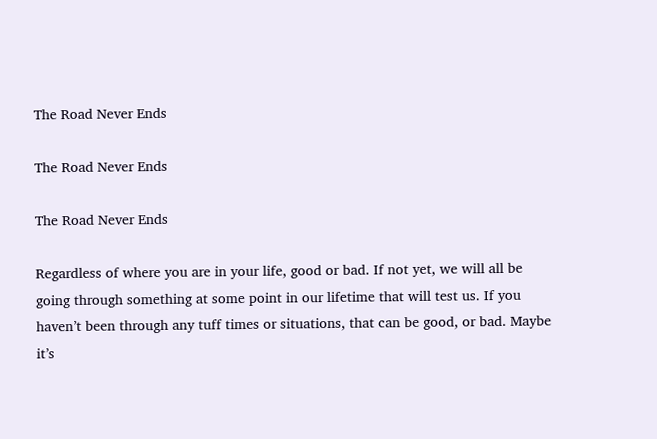The Road Never Ends

The Road Never Ends

The Road Never Ends

Regardless of where you are in your life, good or bad. If not yet, we will all be going through something at some point in our lifetime that will test us. If you haven’t been through any tuff times or situations, that can be good, or bad. Maybe it’s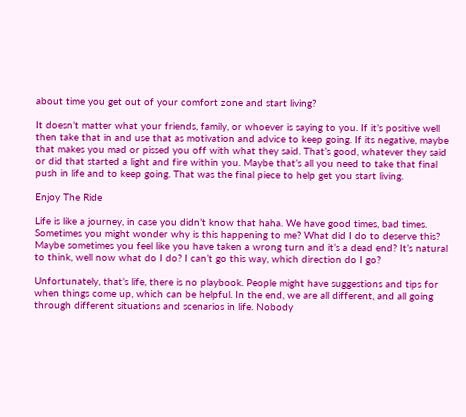about time you get out of your comfort zone and start living?

It doesn’t matter what your friends, family, or whoever is saying to you. If it’s positive well then take that in and use that as motivation and advice to keep going. If its negative, maybe that makes you mad or pissed you off with what they said. That’s good, whatever they said or did that started a light and fire within you. Maybe that’s all you need to take that final push in life and to keep going. That was the final piece to help get you start living.

Enjoy The Ride

Life is like a journey, in case you didn’t know that haha. We have good times, bad times. Sometimes you might wonder why is this happening to me? What did I do to deserve this? Maybe sometimes you feel like you have taken a wrong turn and it’s a dead end? It’s natural to think, well now what do I do? I can’t go this way, which direction do I go?

Unfortunately, that’s life, there is no playbook. People might have suggestions and tips for when things come up, which can be helpful. In the end, we are all different, and all going through different situations and scenarios in life. Nobody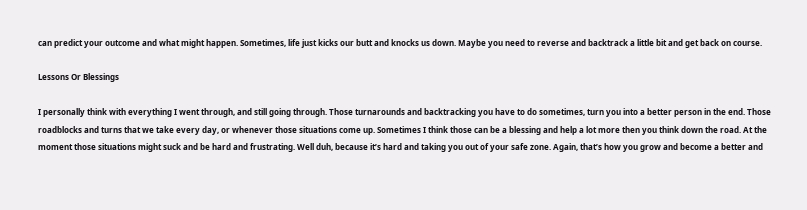can predict your outcome and what might happen. Sometimes, life just kicks our butt and knocks us down. Maybe you need to reverse and backtrack a little bit and get back on course.

Lessons Or Blessings

I personally think with everything I went through, and still going through. Those turnarounds and backtracking you have to do sometimes, turn you into a better person in the end. Those roadblocks and turns that we take every day, or whenever those situations come up. Sometimes I think those can be a blessing and help a lot more then you think down the road. At the moment those situations might suck and be hard and frustrating. Well duh, because it’s hard and taking you out of your safe zone. Again, that’s how you grow and become a better and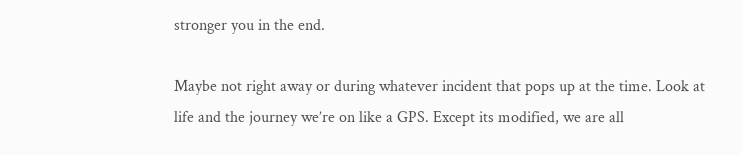stronger you in the end.

Maybe not right away or during whatever incident that pops up at the time. Look at life and the journey we’re on like a GPS. Except its modified, we are all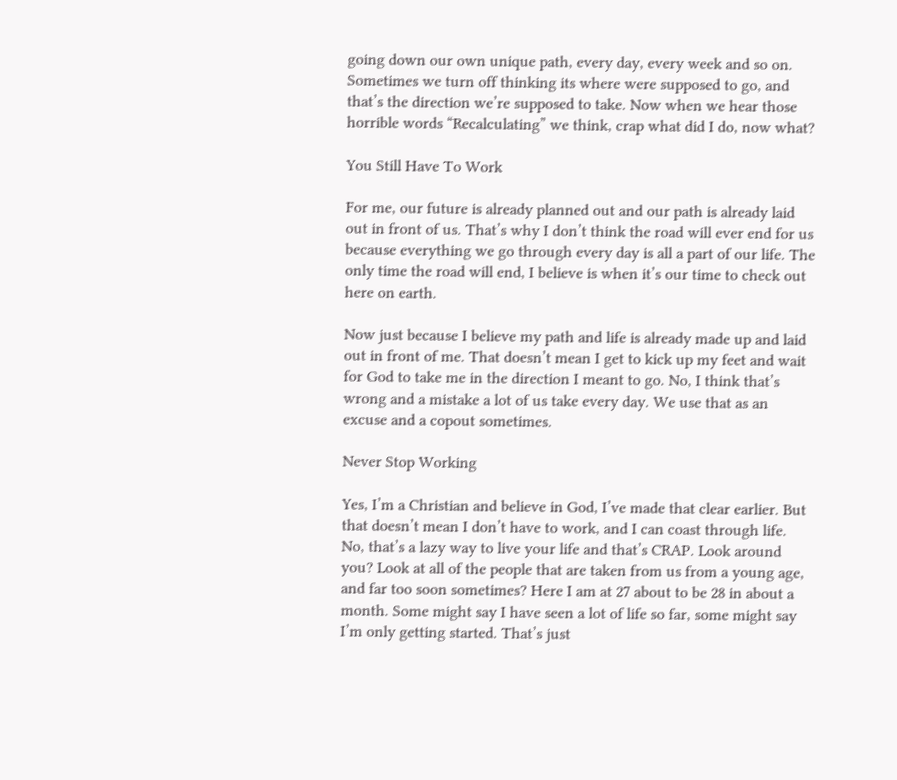going down our own unique path, every day, every week and so on. Sometimes we turn off thinking its where were supposed to go, and that’s the direction we’re supposed to take. Now when we hear those horrible words “Recalculating” we think, crap what did I do, now what?

You Still Have To Work

For me, our future is already planned out and our path is already laid out in front of us. That’s why I don’t think the road will ever end for us because everything we go through every day is all a part of our life. The only time the road will end, I believe is when it’s our time to check out here on earth.

Now just because I believe my path and life is already made up and laid out in front of me. That doesn’t mean I get to kick up my feet and wait for God to take me in the direction I meant to go. No, I think that’s wrong and a mistake a lot of us take every day. We use that as an excuse and a copout sometimes.

Never Stop Working

Yes, I’m a Christian and believe in God, I’ve made that clear earlier. But that doesn’t mean I don’t have to work, and I can coast through life. No, that’s a lazy way to live your life and that’s CRAP. Look around you? Look at all of the people that are taken from us from a young age, and far too soon sometimes? Here I am at 27 about to be 28 in about a month. Some might say I have seen a lot of life so far, some might say I’m only getting started. That’s just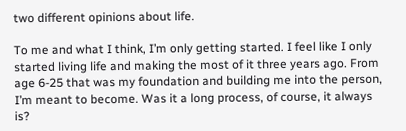two different opinions about life.

To me and what I think, I’m only getting started. I feel like I only started living life and making the most of it three years ago. From age 6-25 that was my foundation and building me into the person, I’m meant to become. Was it a long process, of course, it always is?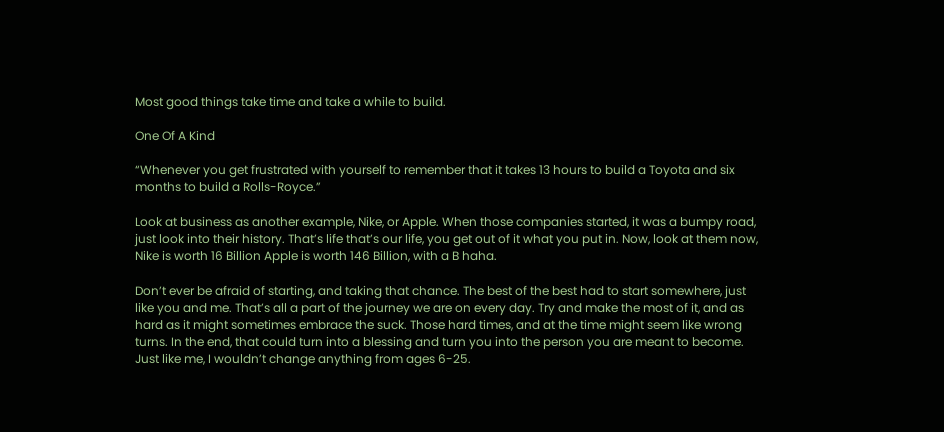Most good things take time and take a while to build.

One Of A Kind

“Whenever you get frustrated with yourself to remember that it takes 13 hours to build a Toyota and six months to build a Rolls-Royce.”

Look at business as another example, Nike, or Apple. When those companies started, it was a bumpy road, just look into their history. That’s life that’s our life, you get out of it what you put in. Now, look at them now, Nike is worth 16 Billion Apple is worth 146 Billion, with a B haha.

Don’t ever be afraid of starting, and taking that chance. The best of the best had to start somewhere, just like you and me. That’s all a part of the journey we are on every day. Try and make the most of it, and as hard as it might sometimes embrace the suck. Those hard times, and at the time might seem like wrong turns. In the end, that could turn into a blessing and turn you into the person you are meant to become. Just like me, I wouldn’t change anything from ages 6-25.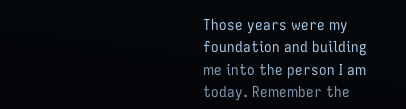Those years were my foundation and building me into the person I am today. Remember the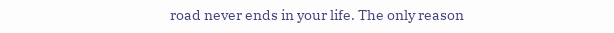road never ends in your life. The only reason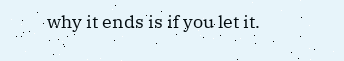why it ends is if you let it.